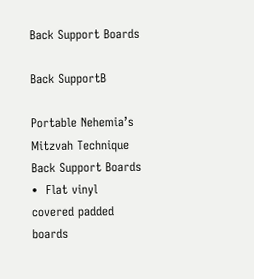Back Support Boards

Back SupportB

Portable Nehemia’s Mitzvah Technique Back Support Boards
•  Flat vinyl covered padded boards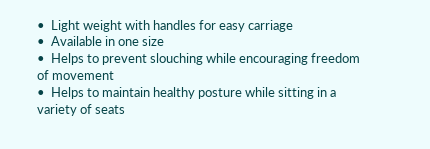•  Light weight with handles for easy carriage
•  Available in one size
•  Helps to prevent slouching while encouraging freedom of movement
•  Helps to maintain healthy posture while sitting in a variety of seats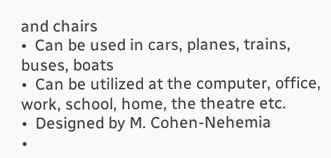and chairs
•  Can be used in cars, planes, trains, buses, boats
•  Can be utilized at the computer, office, work, school, home, the theatre etc.
•  Designed by M. Cohen-Nehemia
•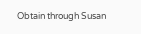Obtain through Susan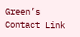Green’s Contact Link